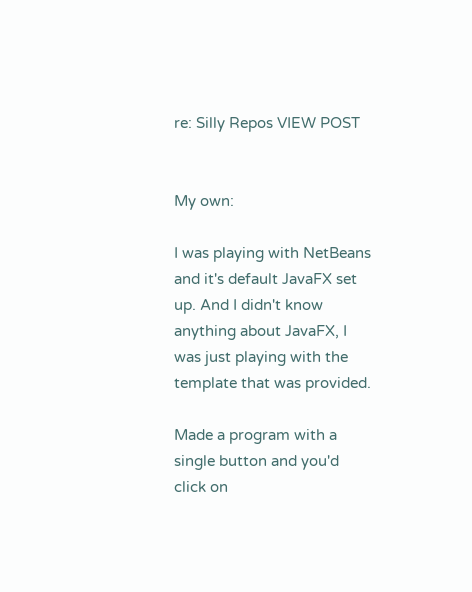re: Silly Repos VIEW POST


My own:

I was playing with NetBeans and it's default JavaFX set up. And I didn't know anything about JavaFX, I was just playing with the template that was provided.

Made a program with a single button and you'd click on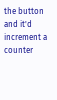the button and it'd increment a counter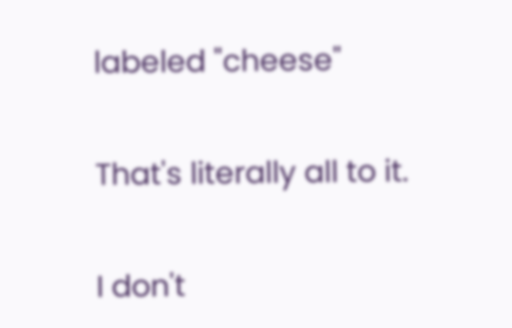labeled "cheese"

That's literally all to it.

I don't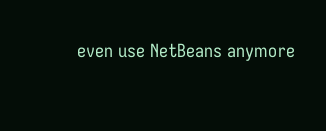even use NetBeans anymore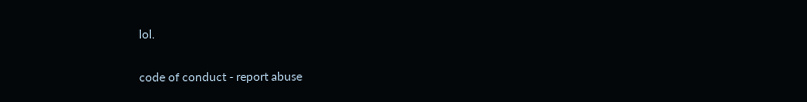lol.

code of conduct - report abuse